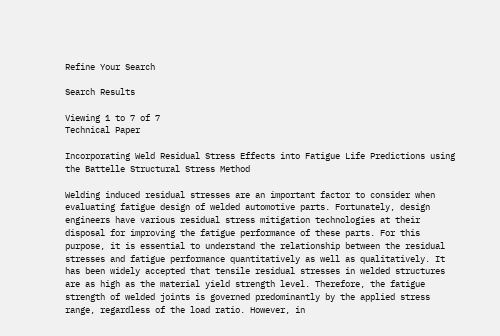Refine Your Search

Search Results

Viewing 1 to 7 of 7
Technical Paper

Incorporating Weld Residual Stress Effects into Fatigue Life Predictions using the Battelle Structural Stress Method

Welding induced residual stresses are an important factor to consider when evaluating fatigue design of welded automotive parts. Fortunately, design engineers have various residual stress mitigation technologies at their disposal for improving the fatigue performance of these parts. For this purpose, it is essential to understand the relationship between the residual stresses and fatigue performance quantitatively as well as qualitatively. It has been widely accepted that tensile residual stresses in welded structures are as high as the material yield strength level. Therefore, the fatigue strength of welded joints is governed predominantly by the applied stress range, regardless of the load ratio. However, in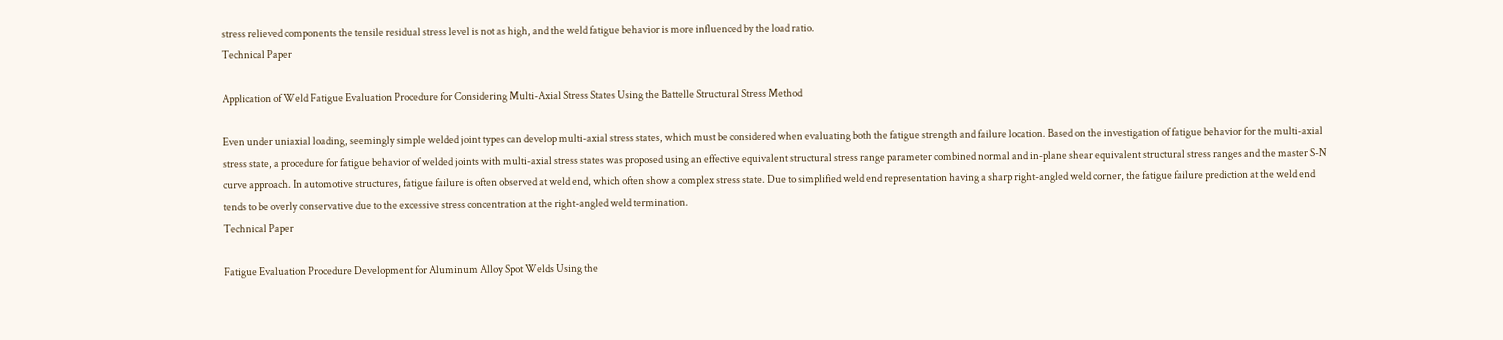stress relieved components the tensile residual stress level is not as high, and the weld fatigue behavior is more influenced by the load ratio.
Technical Paper

Application of Weld Fatigue Evaluation Procedure for Considering Multi-Axial Stress States Using the Battelle Structural Stress Method

Even under uniaxial loading, seemingly simple welded joint types can develop multi-axial stress states, which must be considered when evaluating both the fatigue strength and failure location. Based on the investigation of fatigue behavior for the multi-axial stress state, a procedure for fatigue behavior of welded joints with multi-axial stress states was proposed using an effective equivalent structural stress range parameter combined normal and in-plane shear equivalent structural stress ranges and the master S-N curve approach. In automotive structures, fatigue failure is often observed at weld end, which often show a complex stress state. Due to simplified weld end representation having a sharp right-angled weld corner, the fatigue failure prediction at the weld end tends to be overly conservative due to the excessive stress concentration at the right-angled weld termination.
Technical Paper

Fatigue Evaluation Procedure Development for Aluminum Alloy Spot Welds Using the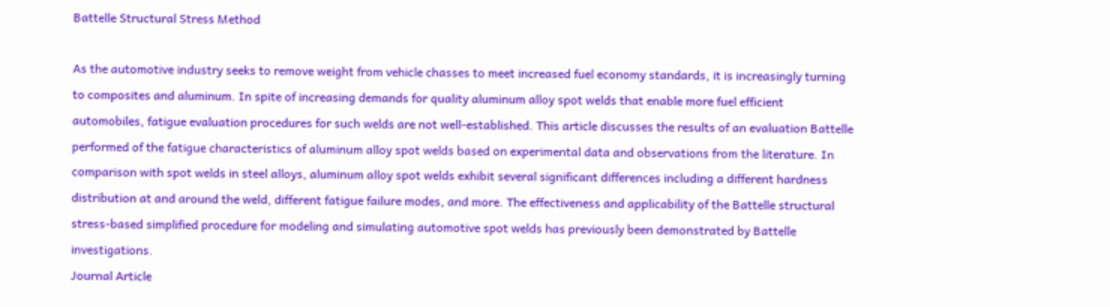Battelle Structural Stress Method

As the automotive industry seeks to remove weight from vehicle chasses to meet increased fuel economy standards, it is increasingly turning to composites and aluminum. In spite of increasing demands for quality aluminum alloy spot welds that enable more fuel efficient automobiles, fatigue evaluation procedures for such welds are not well-established. This article discusses the results of an evaluation Battelle performed of the fatigue characteristics of aluminum alloy spot welds based on experimental data and observations from the literature. In comparison with spot welds in steel alloys, aluminum alloy spot welds exhibit several significant differences including a different hardness distribution at and around the weld, different fatigue failure modes, and more. The effectiveness and applicability of the Battelle structural stress-based simplified procedure for modeling and simulating automotive spot welds has previously been demonstrated by Battelle investigations.
Journal Article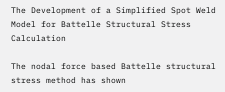The Development of a Simplified Spot Weld Model for Battelle Structural Stress Calculation

The nodal force based Battelle structural stress method has shown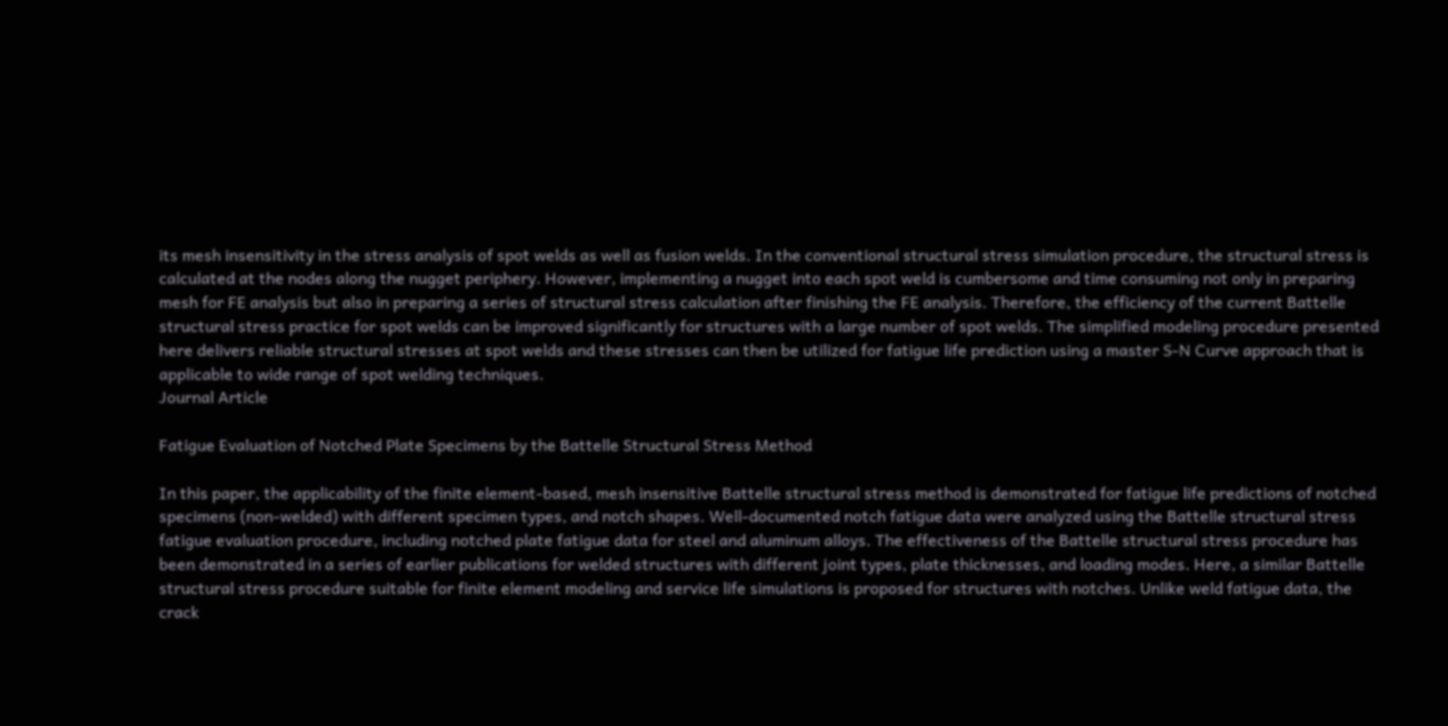its mesh insensitivity in the stress analysis of spot welds as well as fusion welds. In the conventional structural stress simulation procedure, the structural stress is calculated at the nodes along the nugget periphery. However, implementing a nugget into each spot weld is cumbersome and time consuming not only in preparing mesh for FE analysis but also in preparing a series of structural stress calculation after finishing the FE analysis. Therefore, the efficiency of the current Battelle structural stress practice for spot welds can be improved significantly for structures with a large number of spot welds. The simplified modeling procedure presented here delivers reliable structural stresses at spot welds and these stresses can then be utilized for fatigue life prediction using a master S-N Curve approach that is applicable to wide range of spot welding techniques.
Journal Article

Fatigue Evaluation of Notched Plate Specimens by the Battelle Structural Stress Method

In this paper, the applicability of the finite element-based, mesh insensitive Battelle structural stress method is demonstrated for fatigue life predictions of notched specimens (non-welded) with different specimen types, and notch shapes. Well-documented notch fatigue data were analyzed using the Battelle structural stress fatigue evaluation procedure, including notched plate fatigue data for steel and aluminum alloys. The effectiveness of the Battelle structural stress procedure has been demonstrated in a series of earlier publications for welded structures with different joint types, plate thicknesses, and loading modes. Here, a similar Battelle structural stress procedure suitable for finite element modeling and service life simulations is proposed for structures with notches. Unlike weld fatigue data, the crack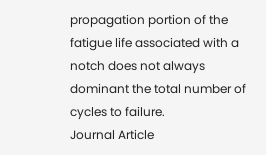propagation portion of the fatigue life associated with a notch does not always dominant the total number of cycles to failure.
Journal Article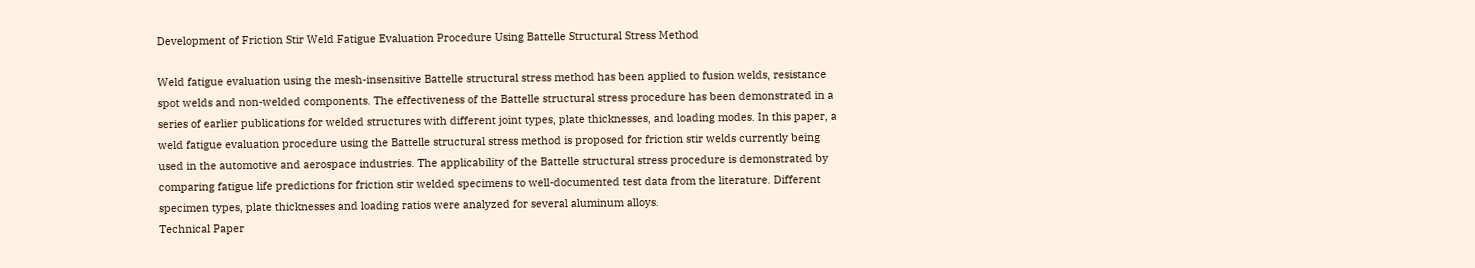Development of Friction Stir Weld Fatigue Evaluation Procedure Using Battelle Structural Stress Method

Weld fatigue evaluation using the mesh-insensitive Battelle structural stress method has been applied to fusion welds, resistance spot welds and non-welded components. The effectiveness of the Battelle structural stress procedure has been demonstrated in a series of earlier publications for welded structures with different joint types, plate thicknesses, and loading modes. In this paper, a weld fatigue evaluation procedure using the Battelle structural stress method is proposed for friction stir welds currently being used in the automotive and aerospace industries. The applicability of the Battelle structural stress procedure is demonstrated by comparing fatigue life predictions for friction stir welded specimens to well-documented test data from the literature. Different specimen types, plate thicknesses and loading ratios were analyzed for several aluminum alloys.
Technical Paper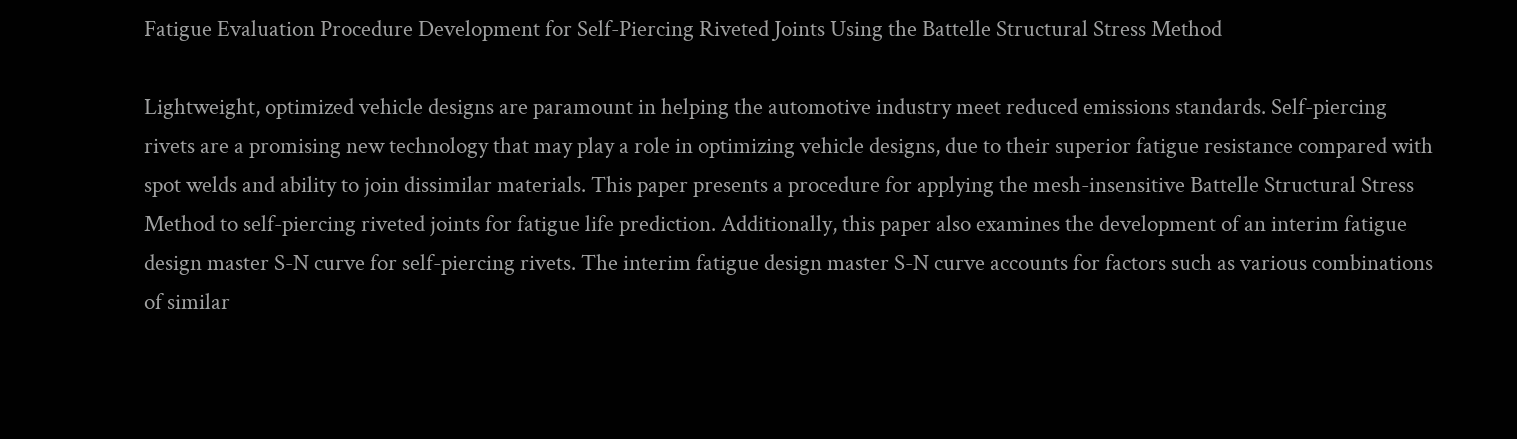Fatigue Evaluation Procedure Development for Self-Piercing Riveted Joints Using the Battelle Structural Stress Method

Lightweight, optimized vehicle designs are paramount in helping the automotive industry meet reduced emissions standards. Self-piercing rivets are a promising new technology that may play a role in optimizing vehicle designs, due to their superior fatigue resistance compared with spot welds and ability to join dissimilar materials. This paper presents a procedure for applying the mesh-insensitive Battelle Structural Stress Method to self-piercing riveted joints for fatigue life prediction. Additionally, this paper also examines the development of an interim fatigue design master S-N curve for self-piercing rivets. The interim fatigue design master S-N curve accounts for factors such as various combinations of similar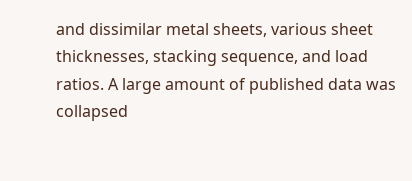and dissimilar metal sheets, various sheet thicknesses, stacking sequence, and load ratios. A large amount of published data was collapsed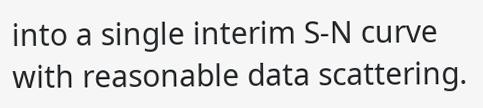into a single interim S-N curve with reasonable data scattering.